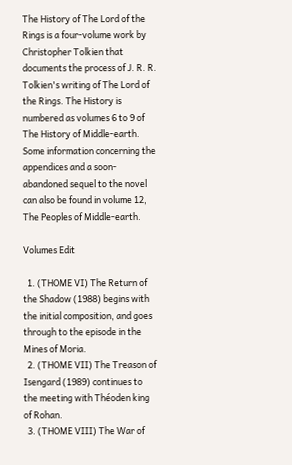The History of The Lord of the Rings is a four-volume work by Christopher Tolkien that documents the process of J. R. R. Tolkien's writing of The Lord of the Rings. The History is numbered as volumes 6 to 9 of The History of Middle-earth. Some information concerning the appendices and a soon-abandoned sequel to the novel can also be found in volume 12, The Peoples of Middle-earth.

Volumes Edit

  1. (THOME VI) The Return of the Shadow (1988) begins with the initial composition, and goes through to the episode in the Mines of Moria.
  2. (THOME VII) The Treason of Isengard (1989) continues to the meeting with Théoden king of Rohan.
  3. (THOME VIII) The War of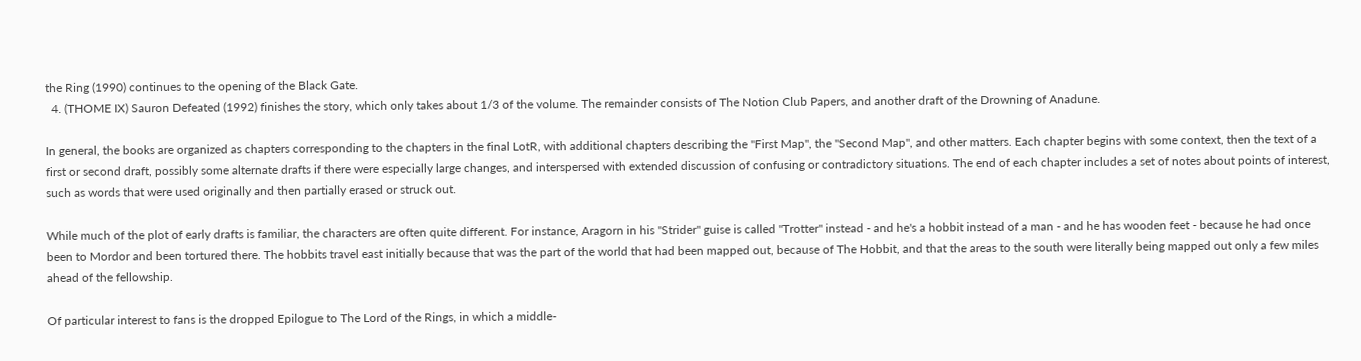the Ring (1990) continues to the opening of the Black Gate.
  4. (THOME IX) Sauron Defeated (1992) finishes the story, which only takes about 1/3 of the volume. The remainder consists of The Notion Club Papers, and another draft of the Drowning of Anadune.

In general, the books are organized as chapters corresponding to the chapters in the final LotR, with additional chapters describing the "First Map", the "Second Map", and other matters. Each chapter begins with some context, then the text of a first or second draft, possibly some alternate drafts if there were especially large changes, and interspersed with extended discussion of confusing or contradictory situations. The end of each chapter includes a set of notes about points of interest, such as words that were used originally and then partially erased or struck out.

While much of the plot of early drafts is familiar, the characters are often quite different. For instance, Aragorn in his "Strider" guise is called "Trotter" instead - and he's a hobbit instead of a man - and he has wooden feet - because he had once been to Mordor and been tortured there. The hobbits travel east initially because that was the part of the world that had been mapped out, because of The Hobbit, and that the areas to the south were literally being mapped out only a few miles ahead of the fellowship.

Of particular interest to fans is the dropped Epilogue to The Lord of the Rings, in which a middle-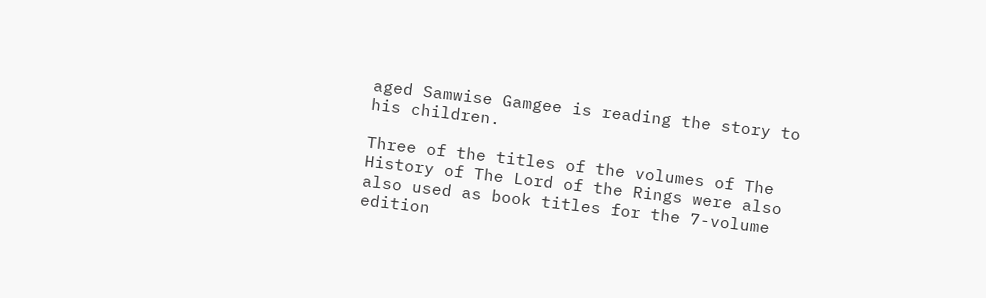aged Samwise Gamgee is reading the story to his children.

Three of the titles of the volumes of The History of The Lord of the Rings were also also used as book titles for the 7-volume edition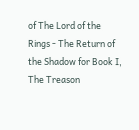of The Lord of the Rings - The Return of the Shadow for Book I, The Treason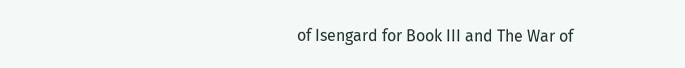of Isengard for Book III and The War of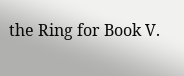the Ring for Book V.